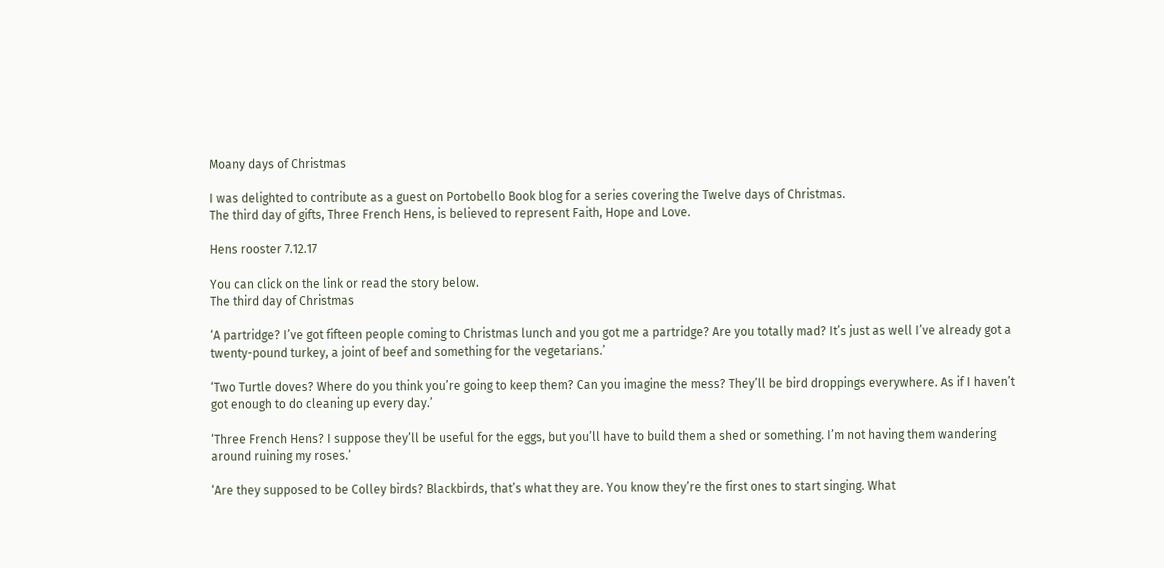Moany days of Christmas

I was delighted to contribute as a guest on Portobello Book blog for a series covering the Twelve days of Christmas.
The third day of gifts, Three French Hens, is believed to represent Faith, Hope and Love.

Hens rooster 7.12.17

You can click on the link or read the story below.
The third day of Christmas

‘A partridge? I’ve got fifteen people coming to Christmas lunch and you got me a partridge? Are you totally mad? It’s just as well I’ve already got a twenty-pound turkey, a joint of beef and something for the vegetarians.’

‘Two Turtle doves? Where do you think you’re going to keep them? Can you imagine the mess? They’ll be bird droppings everywhere. As if I haven’t got enough to do cleaning up every day.’

‘Three French Hens? I suppose they’ll be useful for the eggs, but you’ll have to build them a shed or something. I’m not having them wandering around ruining my roses.’

‘Are they supposed to be Colley birds? Blackbirds, that’s what they are. You know they’re the first ones to start singing. What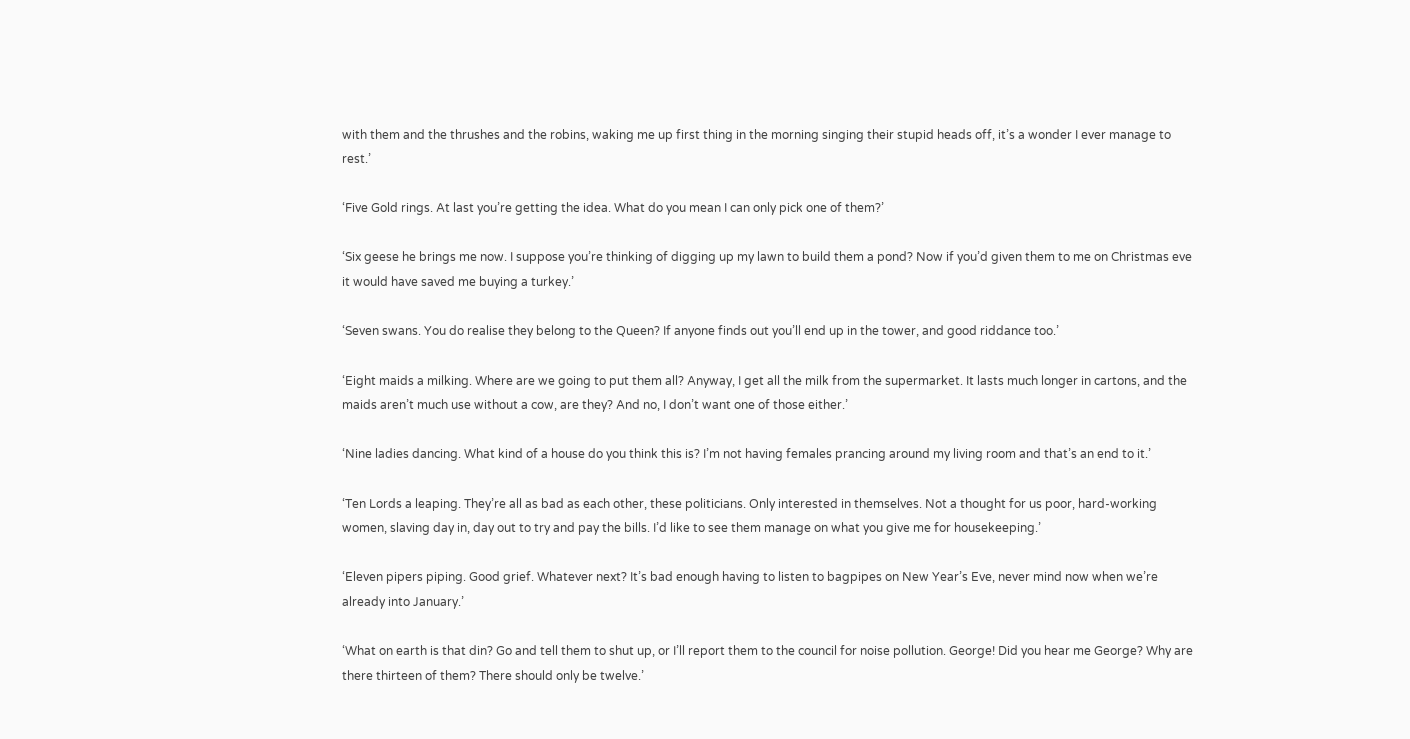with them and the thrushes and the robins, waking me up first thing in the morning singing their stupid heads off, it’s a wonder I ever manage to rest.’

‘Five Gold rings. At last you’re getting the idea. What do you mean I can only pick one of them?’

‘Six geese he brings me now. I suppose you’re thinking of digging up my lawn to build them a pond? Now if you’d given them to me on Christmas eve it would have saved me buying a turkey.’

‘Seven swans. You do realise they belong to the Queen? If anyone finds out you’ll end up in the tower, and good riddance too.’

‘Eight maids a milking. Where are we going to put them all? Anyway, I get all the milk from the supermarket. It lasts much longer in cartons, and the maids aren’t much use without a cow, are they? And no, I don’t want one of those either.’

‘Nine ladies dancing. What kind of a house do you think this is? I’m not having females prancing around my living room and that’s an end to it.’

‘Ten Lords a leaping. They’re all as bad as each other, these politicians. Only interested in themselves. Not a thought for us poor, hard-working women, slaving day in, day out to try and pay the bills. I’d like to see them manage on what you give me for housekeeping.’

‘Eleven pipers piping. Good grief. Whatever next? It’s bad enough having to listen to bagpipes on New Year’s Eve, never mind now when we’re already into January.’

‘What on earth is that din? Go and tell them to shut up, or I’ll report them to the council for noise pollution. George! Did you hear me George? Why are there thirteen of them? There should only be twelve.’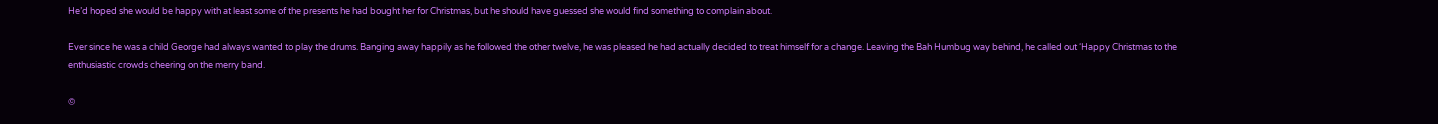He’d hoped she would be happy with at least some of the presents he had bought her for Christmas, but he should have guessed she would find something to complain about.

Ever since he was a child George had always wanted to play the drums. Banging away happily as he followed the other twelve, he was pleased he had actually decided to treat himself for a change. Leaving the Bah Humbug way behind, he called out ‘Happy Christmas to the enthusiastic crowds cheering on the merry band.

©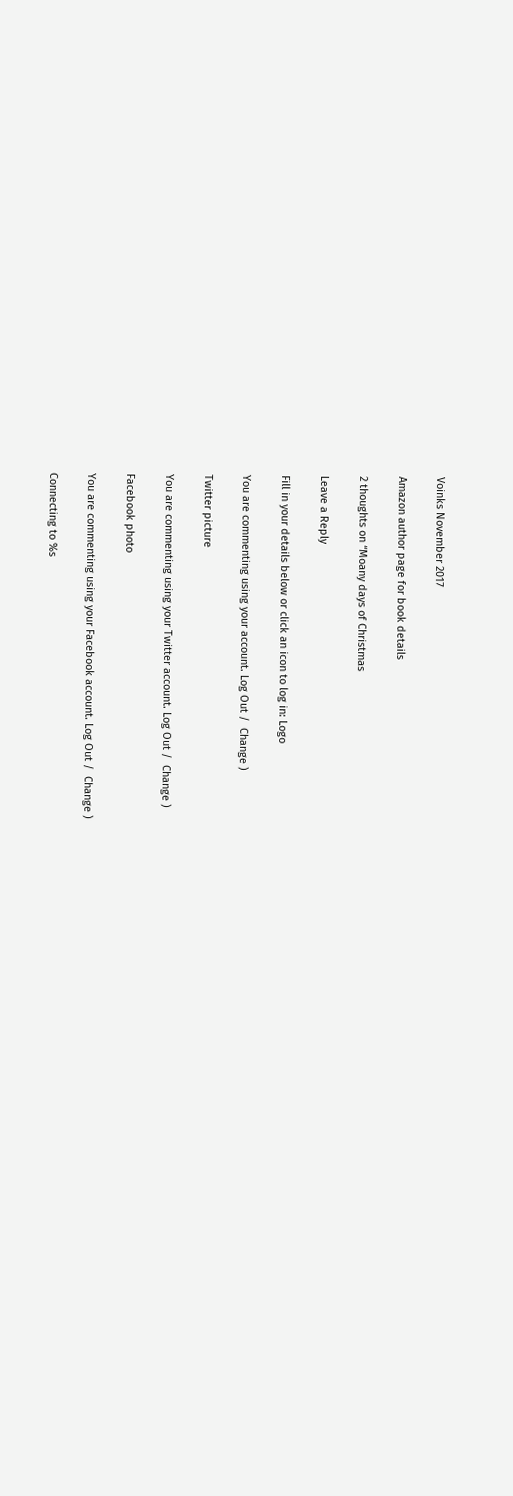Voinks November 2017

Amazon author page for book details

2 thoughts on “Moany days of Christmas

Leave a Reply

Fill in your details below or click an icon to log in: Logo

You are commenting using your account. Log Out /  Change )

Twitter picture

You are commenting using your Twitter account. Log Out /  Change )

Facebook photo

You are commenting using your Facebook account. Log Out /  Change )

Connecting to %s